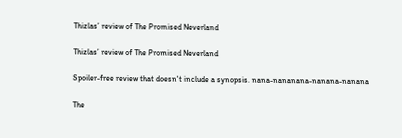Thizlas’ review of The Promised Neverland

Thizlas’ review of The Promised Neverland

Spoiler-free review that doesn't include a synopsis. nana-nananana-nanana-nanana

The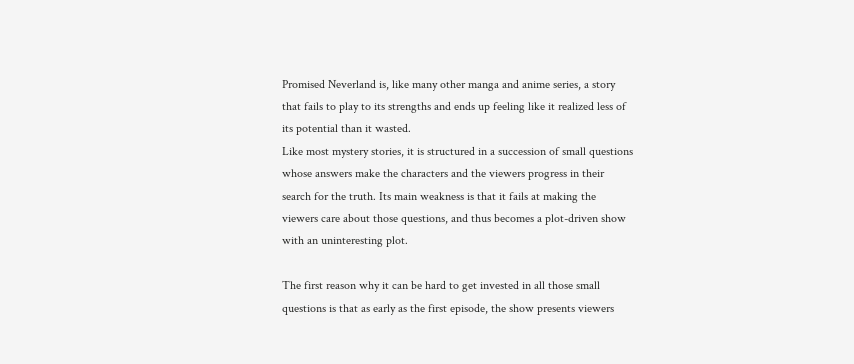Promised Neverland is, like many other manga and anime series, a story that fails to play to its strengths and ends up feeling like it realized less of its potential than it wasted.
Like most mystery stories, it is structured in a succession of small questions whose answers make the characters and the viewers progress in their search for the truth. Its main weakness is that it fails at making the viewers care about those questions, and thus becomes a plot-driven show with an uninteresting plot.

The first reason why it can be hard to get invested in all those small questions is that as early as the first episode, the show presents viewers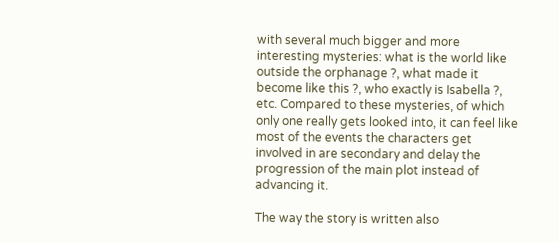with several much bigger and more interesting mysteries: what is the world like outside the orphanage ?, what made it become like this ?, who exactly is Isabella ?, etc. Compared to these mysteries, of which only one really gets looked into, it can feel like most of the events the characters get involved in are secondary and delay the progression of the main plot instead of advancing it.

The way the story is written also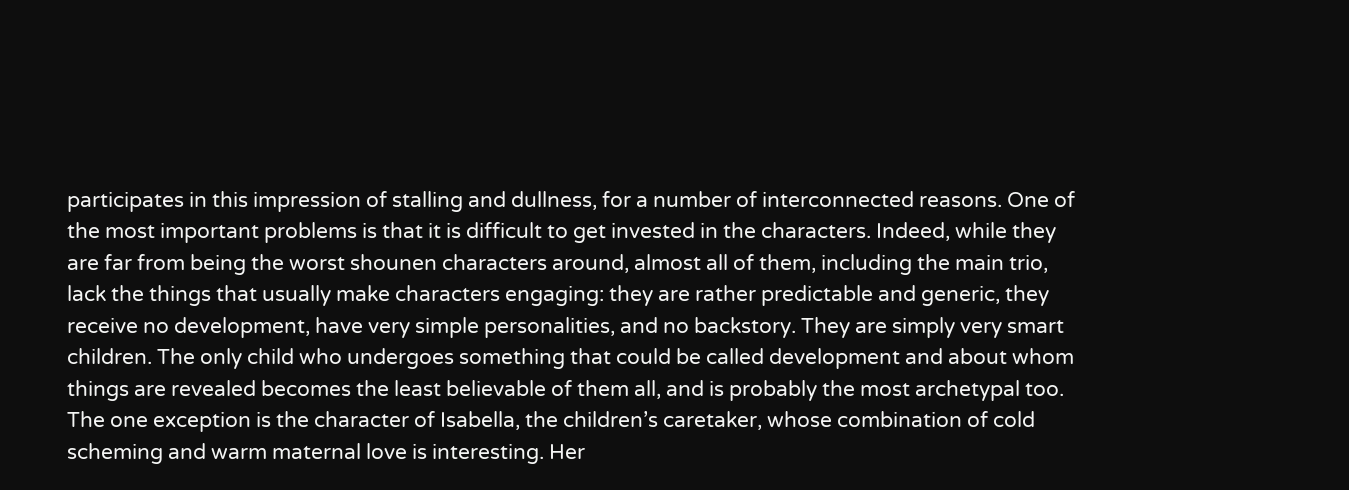participates in this impression of stalling and dullness, for a number of interconnected reasons. One of the most important problems is that it is difficult to get invested in the characters. Indeed, while they are far from being the worst shounen characters around, almost all of them, including the main trio, lack the things that usually make characters engaging: they are rather predictable and generic, they receive no development, have very simple personalities, and no backstory. They are simply very smart children. The only child who undergoes something that could be called development and about whom things are revealed becomes the least believable of them all, and is probably the most archetypal too. The one exception is the character of Isabella, the children’s caretaker, whose combination of cold scheming and warm maternal love is interesting. Her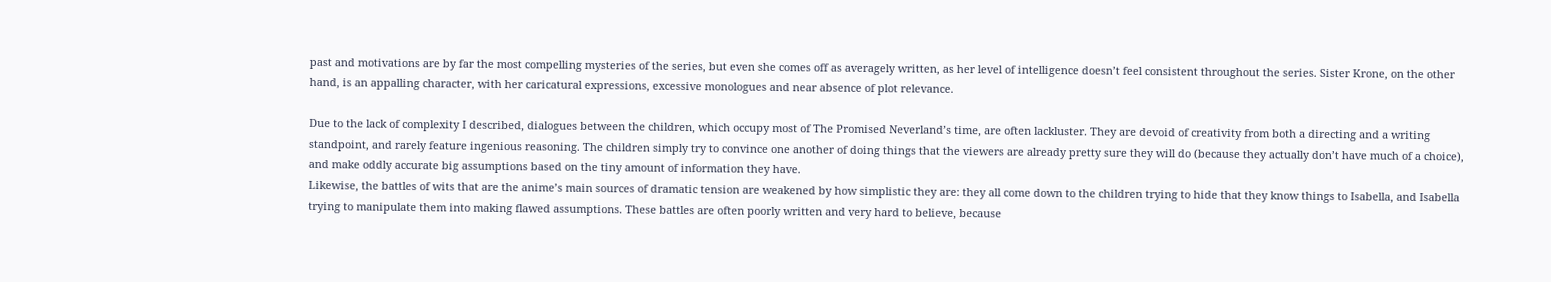past and motivations are by far the most compelling mysteries of the series, but even she comes off as averagely written, as her level of intelligence doesn’t feel consistent throughout the series. Sister Krone, on the other hand, is an appalling character, with her caricatural expressions, excessive monologues and near absence of plot relevance.

Due to the lack of complexity I described, dialogues between the children, which occupy most of The Promised Neverland’s time, are often lackluster. They are devoid of creativity from both a directing and a writing standpoint, and rarely feature ingenious reasoning. The children simply try to convince one another of doing things that the viewers are already pretty sure they will do (because they actually don’t have much of a choice), and make oddly accurate big assumptions based on the tiny amount of information they have.
Likewise, the battles of wits that are the anime’s main sources of dramatic tension are weakened by how simplistic they are: they all come down to the children trying to hide that they know things to Isabella, and Isabella trying to manipulate them into making flawed assumptions. These battles are often poorly written and very hard to believe, because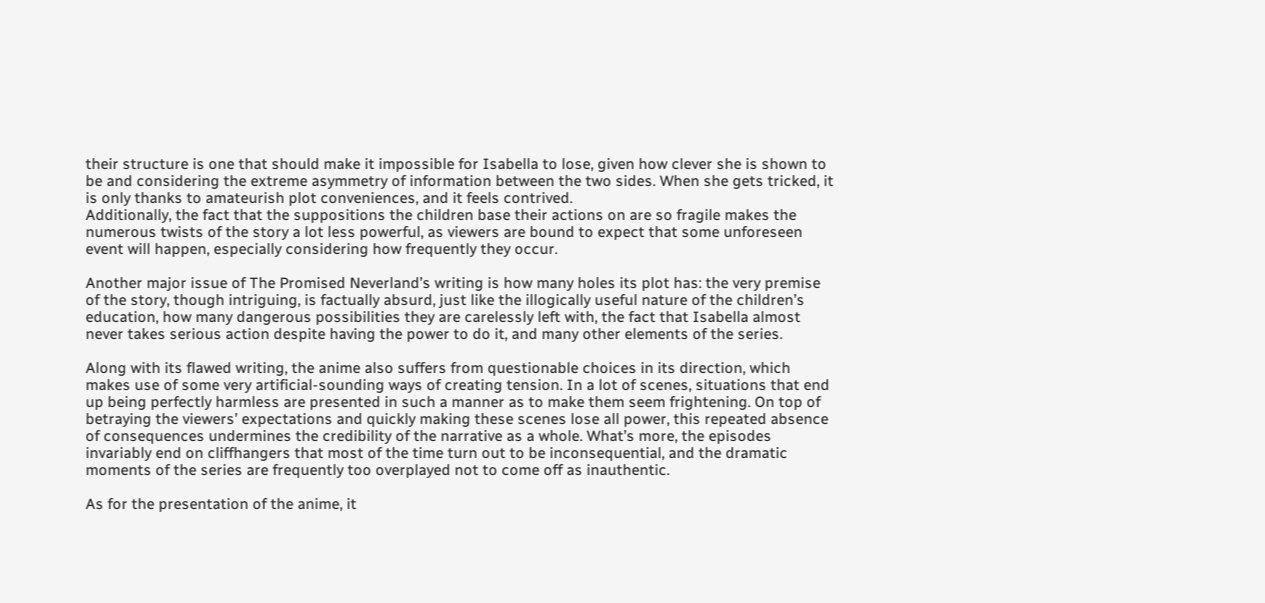their structure is one that should make it impossible for Isabella to lose, given how clever she is shown to be and considering the extreme asymmetry of information between the two sides. When she gets tricked, it is only thanks to amateurish plot conveniences, and it feels contrived.
Additionally, the fact that the suppositions the children base their actions on are so fragile makes the numerous twists of the story a lot less powerful, as viewers are bound to expect that some unforeseen event will happen, especially considering how frequently they occur.

Another major issue of The Promised Neverland’s writing is how many holes its plot has: the very premise of the story, though intriguing, is factually absurd, just like the illogically useful nature of the children’s education, how many dangerous possibilities they are carelessly left with, the fact that Isabella almost never takes serious action despite having the power to do it, and many other elements of the series.

Along with its flawed writing, the anime also suffers from questionable choices in its direction, which makes use of some very artificial-sounding ways of creating tension. In a lot of scenes, situations that end up being perfectly harmless are presented in such a manner as to make them seem frightening. On top of betraying the viewers’ expectations and quickly making these scenes lose all power, this repeated absence of consequences undermines the credibility of the narrative as a whole. What’s more, the episodes invariably end on cliffhangers that most of the time turn out to be inconsequential, and the dramatic moments of the series are frequently too overplayed not to come off as inauthentic.

As for the presentation of the anime, it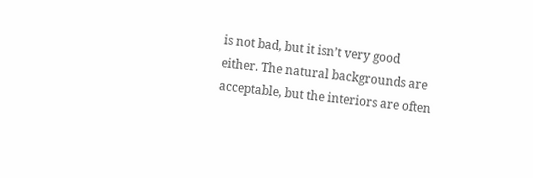is not bad, but it isn’t very good either. The natural backgrounds are acceptable, but the interiors are often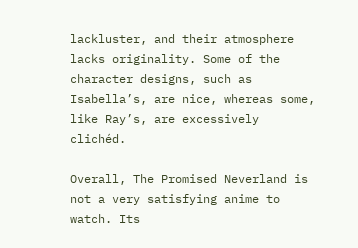lackluster, and their atmosphere lacks originality. Some of the character designs, such as Isabella’s, are nice, whereas some, like Ray’s, are excessively clichéd.

Overall, The Promised Neverland is not a very satisfying anime to watch. Its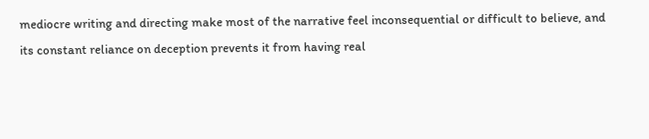mediocre writing and directing make most of the narrative feel inconsequential or difficult to believe, and its constant reliance on deception prevents it from having real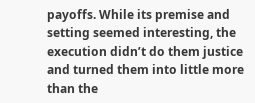payoffs. While its premise and setting seemed interesting, the execution didn’t do them justice and turned them into little more than the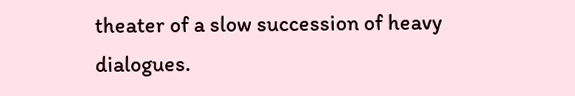theater of a slow succession of heavy dialogues.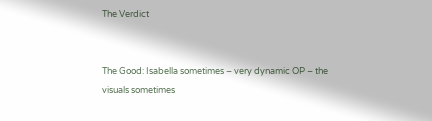The Verdict


The Good: Isabella sometimes – very dynamic OP – the visuals sometimes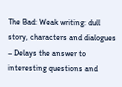The Bad: Weak writing: dull story, characters and dialogues – Delays the answer to interesting questions and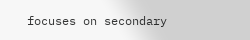focuses on secondary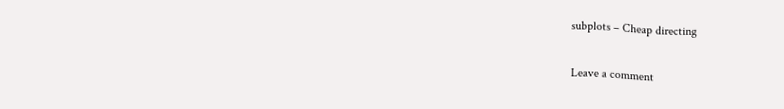subplots – Cheap directing

Leave a comment